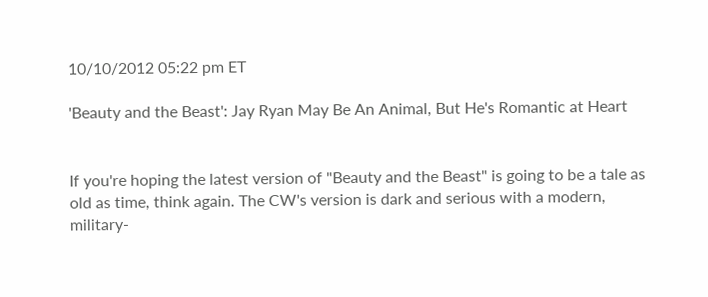10/10/2012 05:22 pm ET

'Beauty and the Beast': Jay Ryan May Be An Animal, But He's Romantic at Heart


If you're hoping the latest version of "Beauty and the Beast" is going to be a tale as old as time, think again. The CW's version is dark and serious with a modern, military-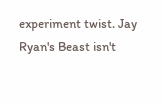experiment twist. Jay Ryan's Beast isn't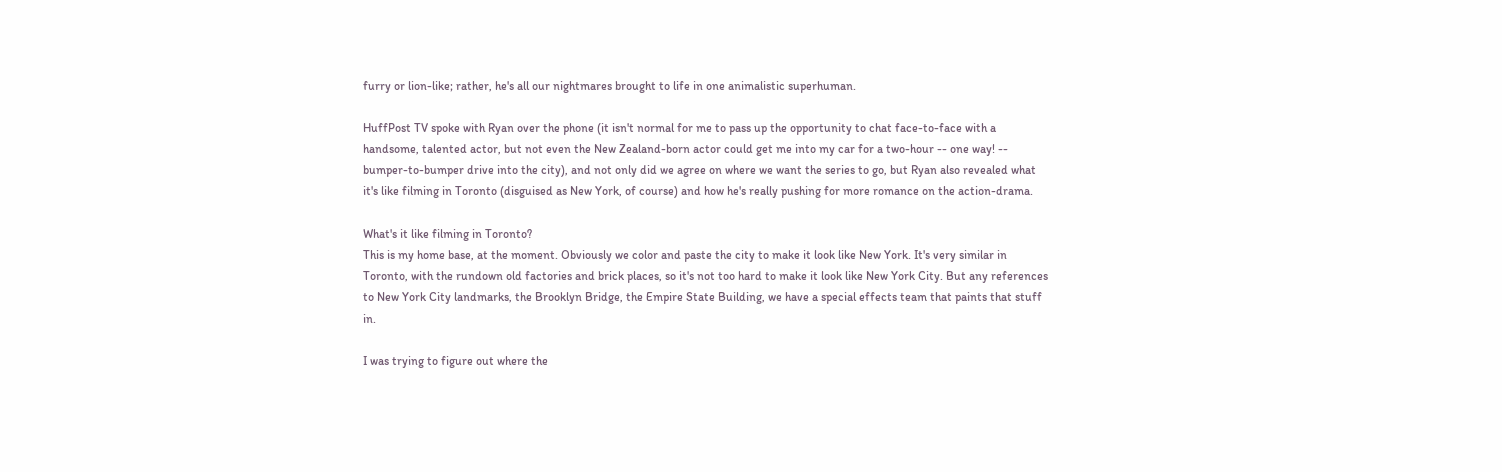furry or lion-like; rather, he's all our nightmares brought to life in one animalistic superhuman.

HuffPost TV spoke with Ryan over the phone (it isn't normal for me to pass up the opportunity to chat face-to-face with a handsome, talented actor, but not even the New Zealand-born actor could get me into my car for a two-hour -- one way! -- bumper-to-bumper drive into the city), and not only did we agree on where we want the series to go, but Ryan also revealed what it's like filming in Toronto (disguised as New York, of course) and how he's really pushing for more romance on the action-drama.

What's it like filming in Toronto?
This is my home base, at the moment. Obviously we color and paste the city to make it look like New York. It's very similar in Toronto, with the rundown old factories and brick places, so it's not too hard to make it look like New York City. But any references to New York City landmarks, the Brooklyn Bridge, the Empire State Building, we have a special effects team that paints that stuff in.

I was trying to figure out where the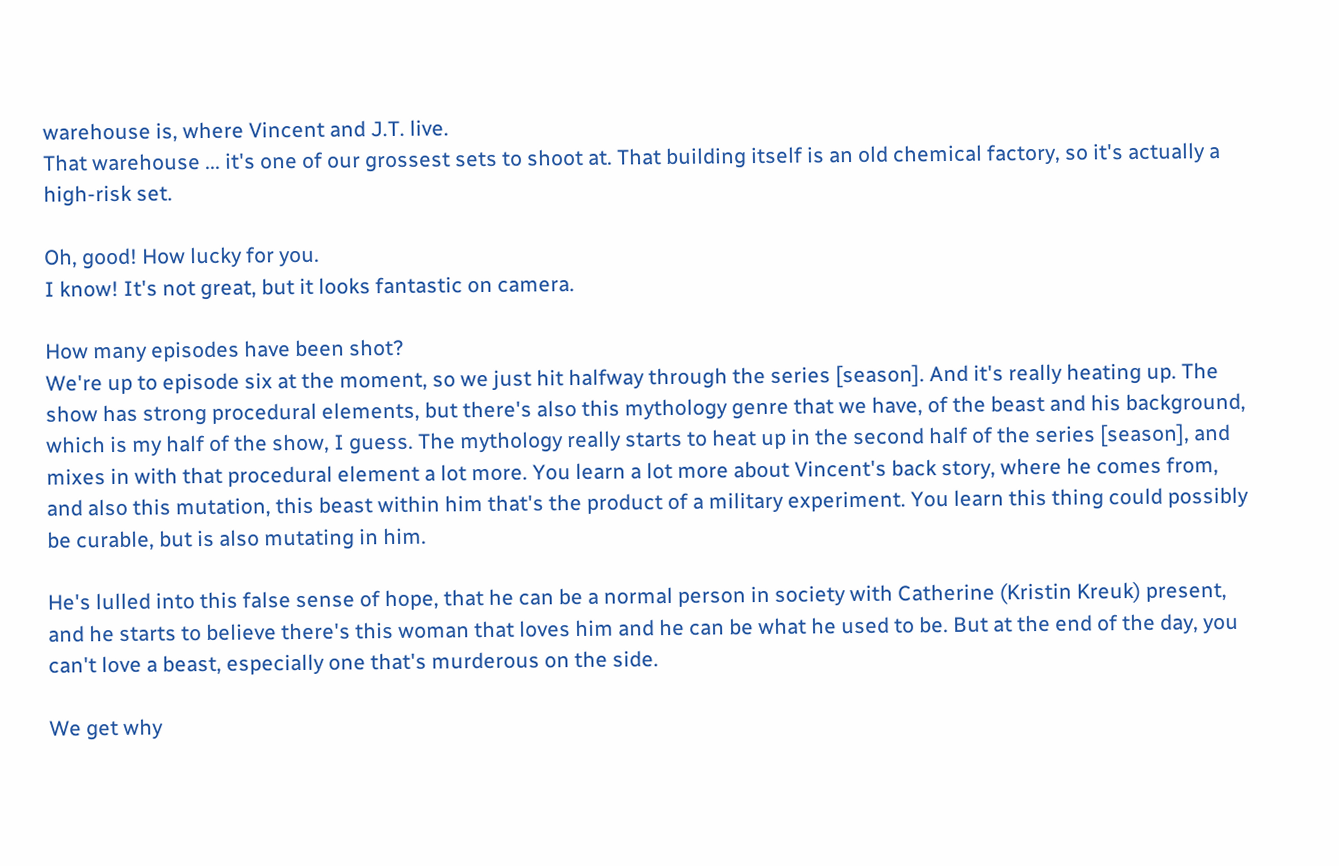warehouse is, where Vincent and J.T. live.
That warehouse ... it's one of our grossest sets to shoot at. That building itself is an old chemical factory, so it's actually a high-risk set.

Oh, good! How lucky for you.
I know! It's not great, but it looks fantastic on camera.

How many episodes have been shot?
We're up to episode six at the moment, so we just hit halfway through the series [season]. And it's really heating up. The show has strong procedural elements, but there's also this mythology genre that we have, of the beast and his background, which is my half of the show, I guess. The mythology really starts to heat up in the second half of the series [season], and mixes in with that procedural element a lot more. You learn a lot more about Vincent's back story, where he comes from, and also this mutation, this beast within him that's the product of a military experiment. You learn this thing could possibly be curable, but is also mutating in him.

He's lulled into this false sense of hope, that he can be a normal person in society with Catherine (Kristin Kreuk) present, and he starts to believe there's this woman that loves him and he can be what he used to be. But at the end of the day, you can't love a beast, especially one that's murderous on the side.

We get why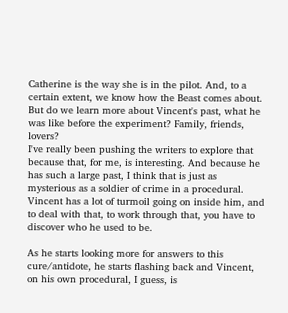Catherine is the way she is in the pilot. And, to a certain extent, we know how the Beast comes about. But do we learn more about Vincent's past, what he was like before the experiment? Family, friends, lovers?
I've really been pushing the writers to explore that because that, for me, is interesting. And because he has such a large past, I think that is just as mysterious as a soldier of crime in a procedural. Vincent has a lot of turmoil going on inside him, and to deal with that, to work through that, you have to discover who he used to be.

As he starts looking more for answers to this cure/antidote, he starts flashing back and Vincent, on his own procedural, I guess, is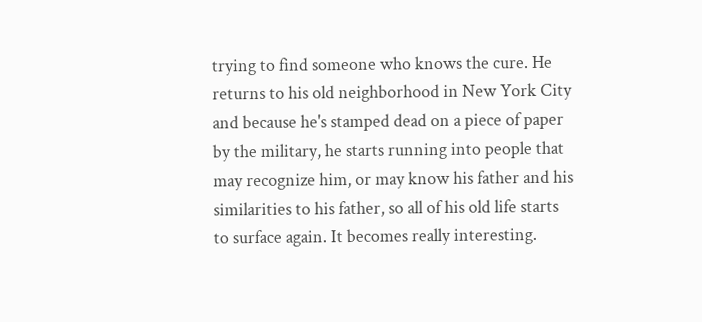trying to find someone who knows the cure. He returns to his old neighborhood in New York City and because he's stamped dead on a piece of paper by the military, he starts running into people that may recognize him, or may know his father and his similarities to his father, so all of his old life starts to surface again. It becomes really interesting.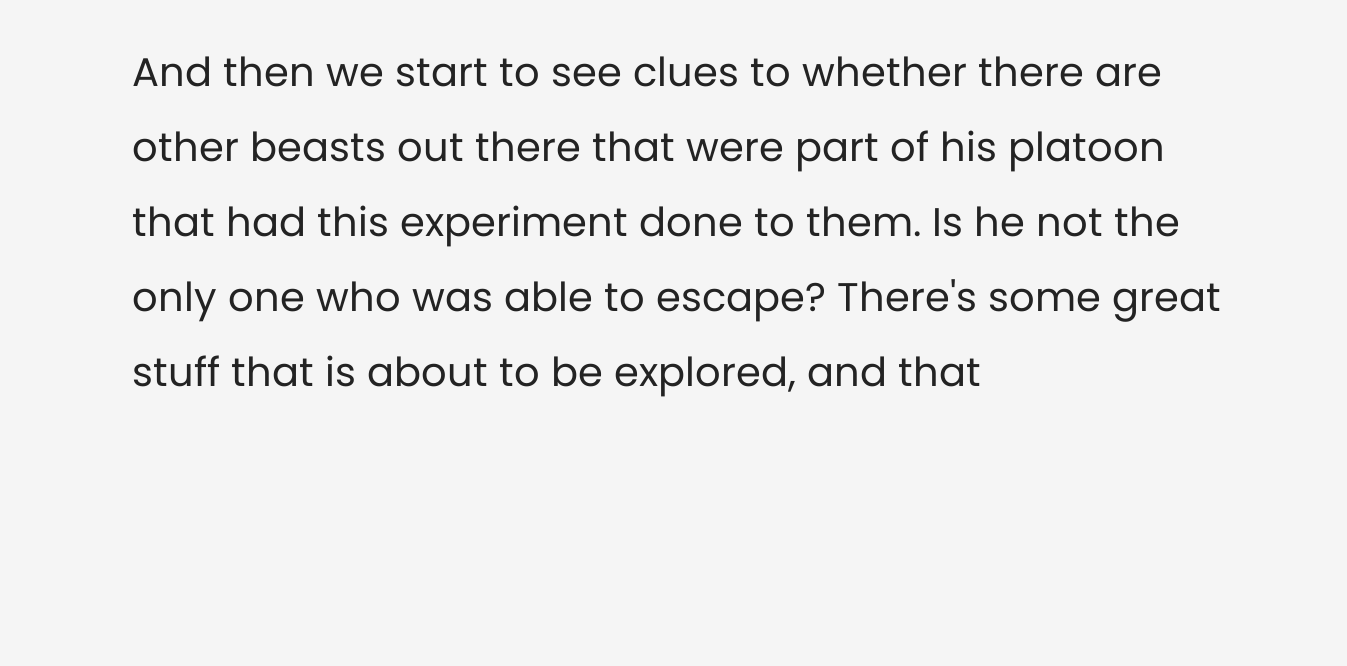And then we start to see clues to whether there are other beasts out there that were part of his platoon that had this experiment done to them. Is he not the only one who was able to escape? There's some great stuff that is about to be explored, and that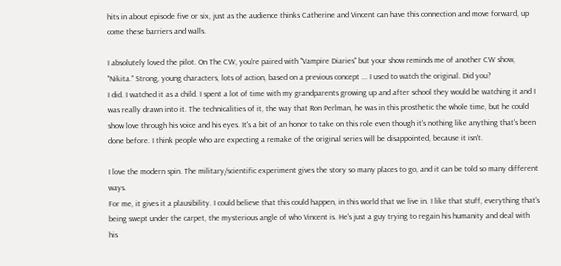hits in about episode five or six, just as the audience thinks Catherine and Vincent can have this connection and move forward, up come these barriers and walls.

I absolutely loved the pilot. On The CW, you're paired with "Vampire Diaries" but your show reminds me of another CW show, "Nikita." Strong, young characters, lots of action, based on a previous concept ... I used to watch the original. Did you?
I did. I watched it as a child. I spent a lot of time with my grandparents growing up and after school they would be watching it and I was really drawn into it. The technicalities of it, the way that Ron Perlman, he was in this prosthetic the whole time, but he could show love through his voice and his eyes. It's a bit of an honor to take on this role even though it's nothing like anything that's been done before. I think people who are expecting a remake of the original series will be disappointed, because it isn't.

I love the modern spin. The military/scientific experiment gives the story so many places to go, and it can be told so many different ways.
For me, it gives it a plausibility. I could believe that this could happen, in this world that we live in. I like that stuff, everything that's being swept under the carpet, the mysterious angle of who Vincent is. He's just a guy trying to regain his humanity and deal with his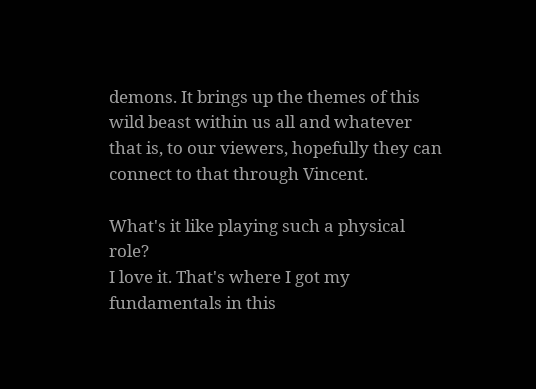demons. It brings up the themes of this wild beast within us all and whatever that is, to our viewers, hopefully they can connect to that through Vincent.

What's it like playing such a physical role?
I love it. That's where I got my fundamentals in this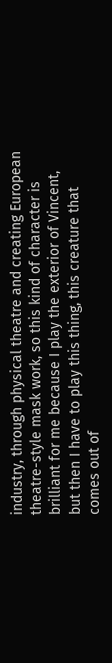industry, through physical theatre and creating European theatre-style mask work, so this kind of character is brilliant for me because I play the exterior of Vincent, but then I have to play this thing, this creature that comes out of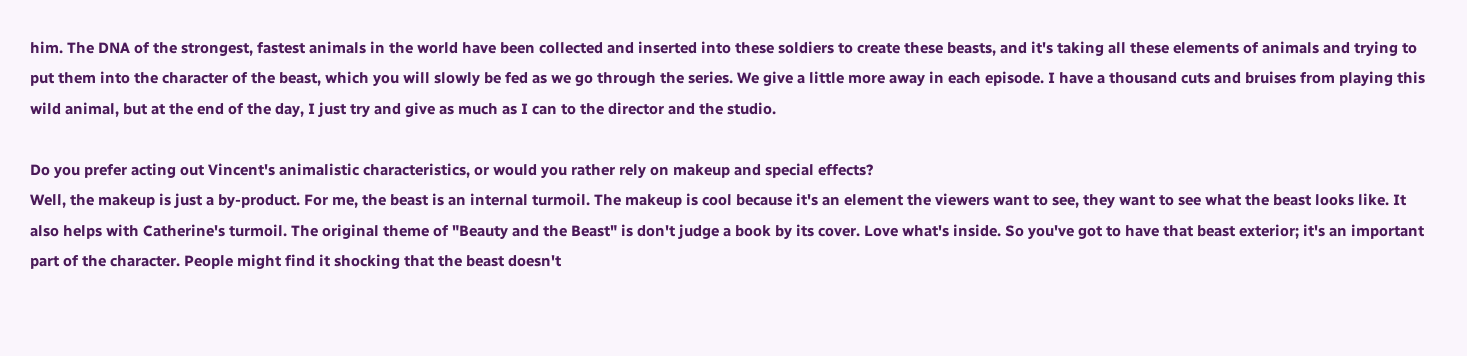him. The DNA of the strongest, fastest animals in the world have been collected and inserted into these soldiers to create these beasts, and it's taking all these elements of animals and trying to put them into the character of the beast, which you will slowly be fed as we go through the series. We give a little more away in each episode. I have a thousand cuts and bruises from playing this wild animal, but at the end of the day, I just try and give as much as I can to the director and the studio.

Do you prefer acting out Vincent's animalistic characteristics, or would you rather rely on makeup and special effects?
Well, the makeup is just a by-product. For me, the beast is an internal turmoil. The makeup is cool because it's an element the viewers want to see, they want to see what the beast looks like. It also helps with Catherine's turmoil. The original theme of "Beauty and the Beast" is don't judge a book by its cover. Love what's inside. So you've got to have that beast exterior; it's an important part of the character. People might find it shocking that the beast doesn't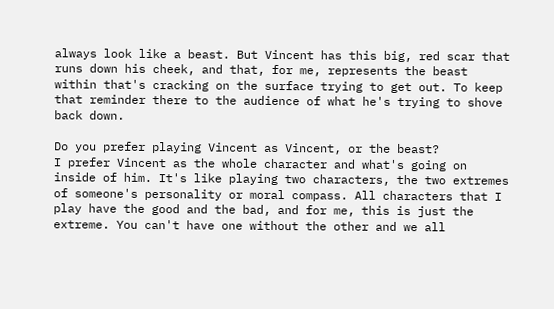always look like a beast. But Vincent has this big, red scar that runs down his cheek, and that, for me, represents the beast within that's cracking on the surface trying to get out. To keep that reminder there to the audience of what he's trying to shove back down.

Do you prefer playing Vincent as Vincent, or the beast?
I prefer Vincent as the whole character and what's going on inside of him. It's like playing two characters, the two extremes of someone's personality or moral compass. All characters that I play have the good and the bad, and for me, this is just the extreme. You can't have one without the other and we all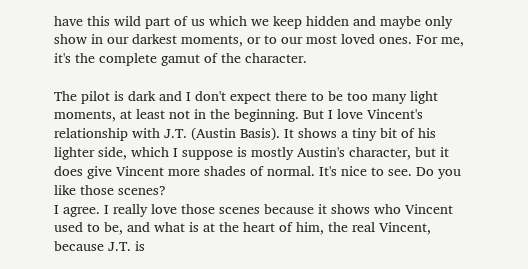have this wild part of us which we keep hidden and maybe only show in our darkest moments, or to our most loved ones. For me, it's the complete gamut of the character.

The pilot is dark and I don't expect there to be too many light moments, at least not in the beginning. But I love Vincent's relationship with J.T. (Austin Basis). It shows a tiny bit of his lighter side, which I suppose is mostly Austin's character, but it does give Vincent more shades of normal. It's nice to see. Do you like those scenes?
I agree. I really love those scenes because it shows who Vincent used to be, and what is at the heart of him, the real Vincent, because J.T. is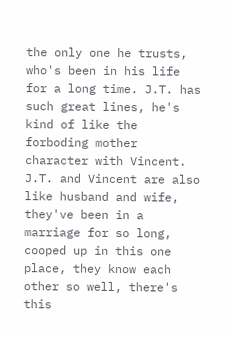the only one he trusts, who's been in his life for a long time. J.T. has such great lines, he's kind of like the forboding mother character with Vincent. J.T. and Vincent are also like husband and wife, they've been in a marriage for so long, cooped up in this one place, they know each other so well, there's this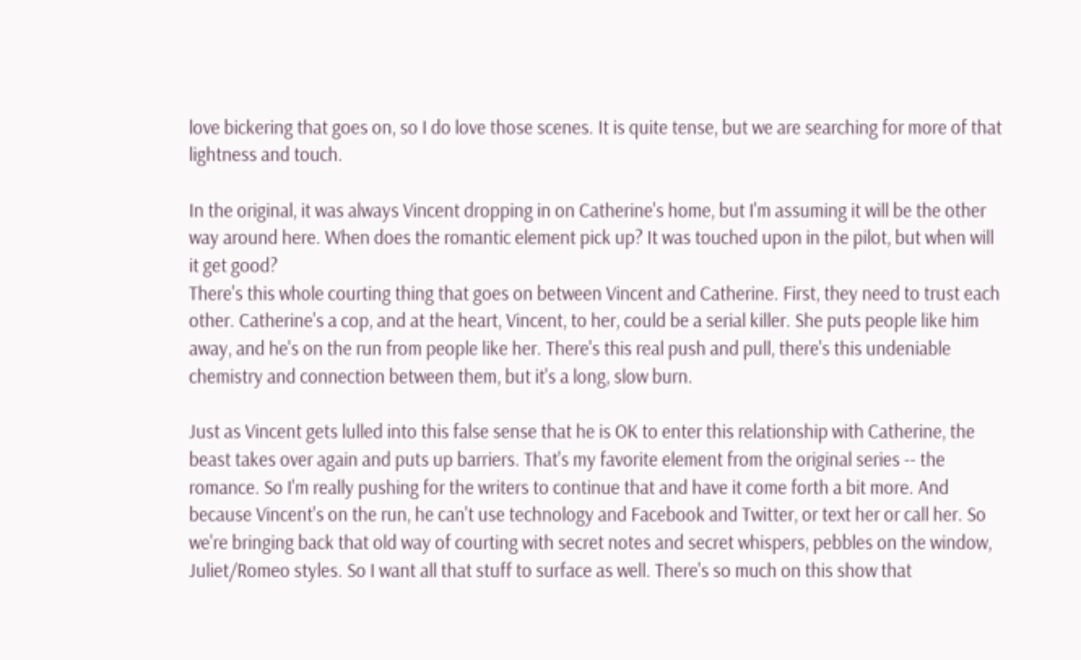love bickering that goes on, so I do love those scenes. It is quite tense, but we are searching for more of that lightness and touch.

In the original, it was always Vincent dropping in on Catherine's home, but I'm assuming it will be the other way around here. When does the romantic element pick up? It was touched upon in the pilot, but when will it get good?
There's this whole courting thing that goes on between Vincent and Catherine. First, they need to trust each other. Catherine's a cop, and at the heart, Vincent, to her, could be a serial killer. She puts people like him away, and he's on the run from people like her. There's this real push and pull, there's this undeniable chemistry and connection between them, but it's a long, slow burn.

Just as Vincent gets lulled into this false sense that he is OK to enter this relationship with Catherine, the beast takes over again and puts up barriers. That's my favorite element from the original series -- the romance. So I'm really pushing for the writers to continue that and have it come forth a bit more. And because Vincent's on the run, he can't use technology and Facebook and Twitter, or text her or call her. So we're bringing back that old way of courting with secret notes and secret whispers, pebbles on the window, Juliet/Romeo styles. So I want all that stuff to surface as well. There's so much on this show that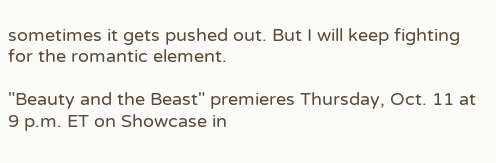sometimes it gets pushed out. But I will keep fighting for the romantic element.

"Beauty and the Beast" premieres Thursday, Oct. 11 at 9 p.m. ET on Showcase in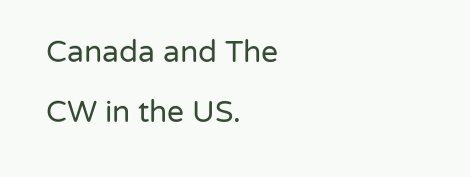Canada and The CW in the US.